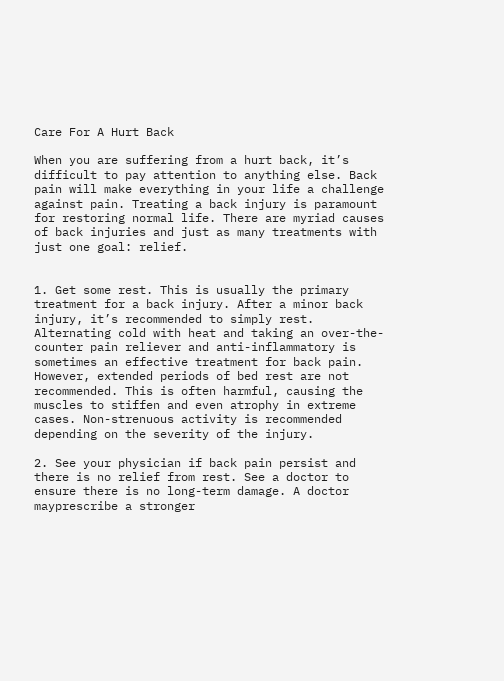Care For A Hurt Back

When you are suffering from a hurt back, it’s difficult to pay attention to anything else. Back pain will make everything in your life a challenge against pain. Treating a back injury is paramount for restoring normal life. There are myriad causes of back injuries and just as many treatments with just one goal: relief.


1. Get some rest. This is usually the primary treatment for a back injury. After a minor back injury, it’s recommended to simply rest. Alternating cold with heat and taking an over-the-counter pain reliever and anti-inflammatory is sometimes an effective treatment for back pain. However, extended periods of bed rest are not recommended. This is often harmful, causing the muscles to stiffen and even atrophy in extreme cases. Non-strenuous activity is recommended depending on the severity of the injury.

2. See your physician if back pain persist and there is no relief from rest. See a doctor to ensure there is no long-term damage. A doctor mayprescribe a stronger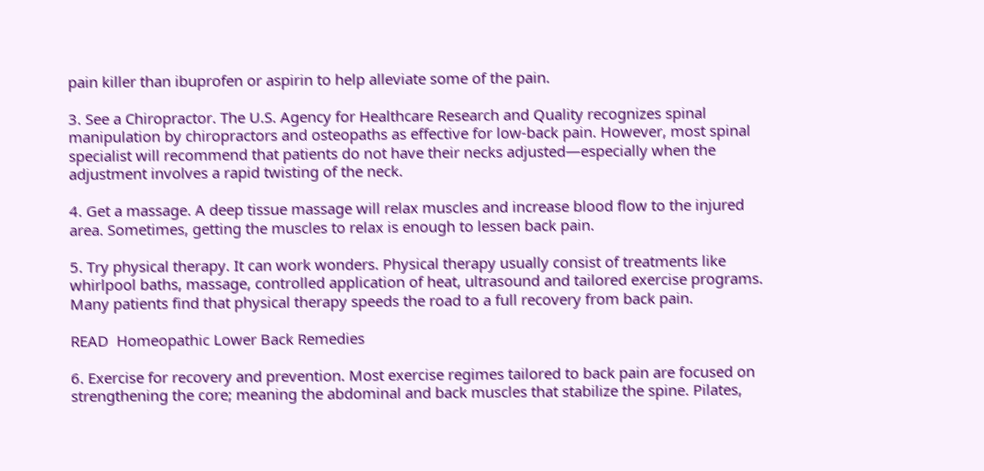pain killer than ibuprofen or aspirin to help alleviate some of the pain.

3. See a Chiropractor. The U.S. Agency for Healthcare Research and Quality recognizes spinal manipulation by chiropractors and osteopaths as effective for low-back pain. However, most spinal specialist will recommend that patients do not have their necks adjusted—especially when the adjustment involves a rapid twisting of the neck.

4. Get a massage. A deep tissue massage will relax muscles and increase blood flow to the injured area. Sometimes, getting the muscles to relax is enough to lessen back pain.

5. Try physical therapy. It can work wonders. Physical therapy usually consist of treatments like whirlpool baths, massage, controlled application of heat, ultrasound and tailored exercise programs. Many patients find that physical therapy speeds the road to a full recovery from back pain.

READ  Homeopathic Lower Back Remedies

6. Exercise for recovery and prevention. Most exercise regimes tailored to back pain are focused on strengthening the core; meaning the abdominal and back muscles that stabilize the spine. Pilates,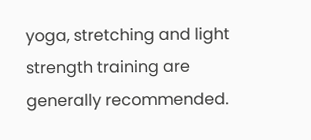yoga, stretching and light strength training are generally recommended.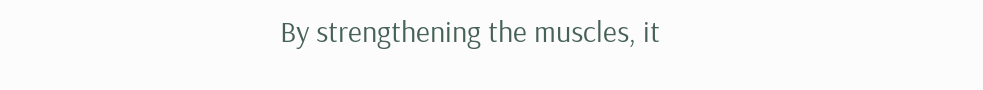By strengthening the muscles, it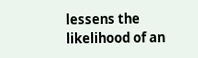lessens the likelihood of an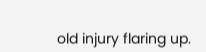old injury flaring up.